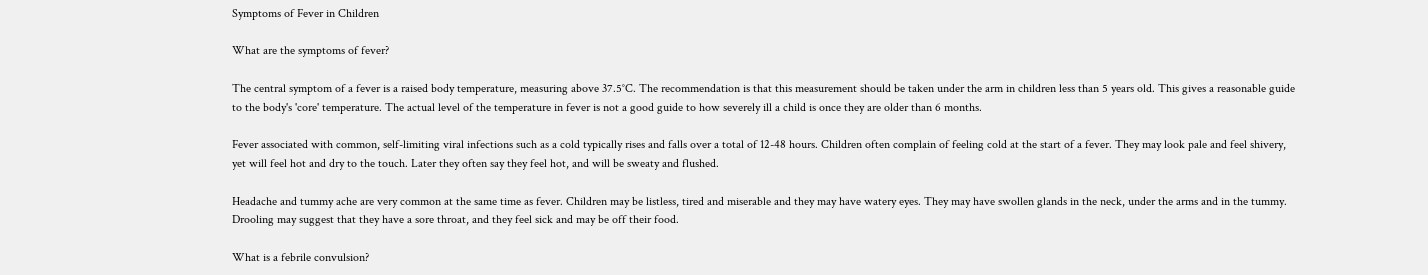Symptoms of Fever in Children

What are the symptoms of fever?

The central symptom of a fever is a raised body temperature, measuring above 37.5°C. The recommendation is that this measurement should be taken under the arm in children less than 5 years old. This gives a reasonable guide to the body's 'core' temperature. The actual level of the temperature in fever is not a good guide to how severely ill a child is once they are older than 6 months.

Fever associated with common, self-limiting viral infections such as a cold typically rises and falls over a total of 12-48 hours. Children often complain of feeling cold at the start of a fever. They may look pale and feel shivery, yet will feel hot and dry to the touch. Later they often say they feel hot, and will be sweaty and flushed.

Headache and tummy ache are very common at the same time as fever. Children may be listless, tired and miserable and they may have watery eyes. They may have swollen glands in the neck, under the arms and in the tummy. Drooling may suggest that they have a sore throat, and they feel sick and may be off their food.

What is a febrile convulsion?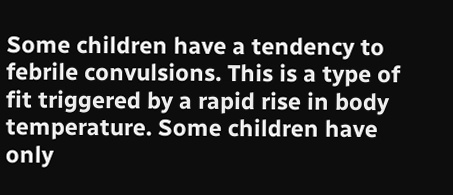Some children have a tendency to febrile convulsions. This is a type of fit triggered by a rapid rise in body temperature. Some children have only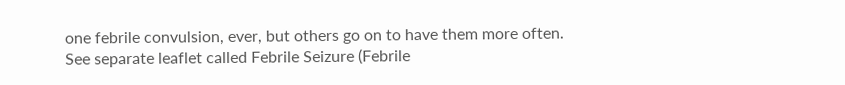one febrile convulsion, ever, but others go on to have them more often. See separate leaflet called Febrile Seizure (Febrile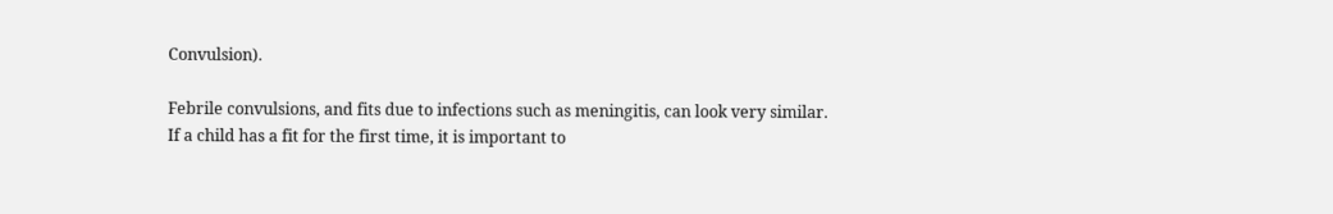Convulsion).

Febrile convulsions, and fits due to infections such as meningitis, can look very similar. If a child has a fit for the first time, it is important to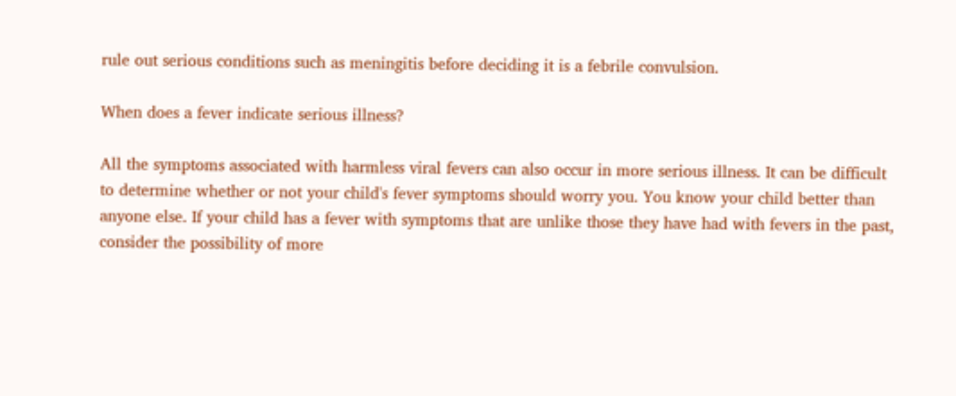rule out serious conditions such as meningitis before deciding it is a febrile convulsion.

When does a fever indicate serious illness?

All the symptoms associated with harmless viral fevers can also occur in more serious illness. It can be difficult to determine whether or not your child's fever symptoms should worry you. You know your child better than anyone else. If your child has a fever with symptoms that are unlike those they have had with fevers in the past, consider the possibility of more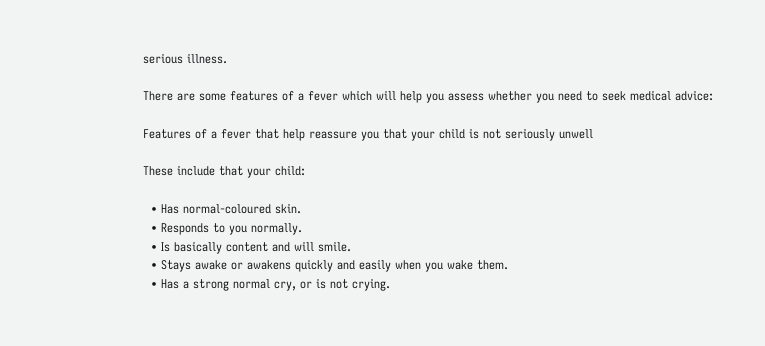serious illness.

There are some features of a fever which will help you assess whether you need to seek medical advice:

Features of a fever that help reassure you that your child is not seriously unwell

These include that your child:

  • Has normal-coloured skin.
  • Responds to you normally.
  • Is basically content and will smile.
  • Stays awake or awakens quickly and easily when you wake them.
  • Has a strong normal cry, or is not crying.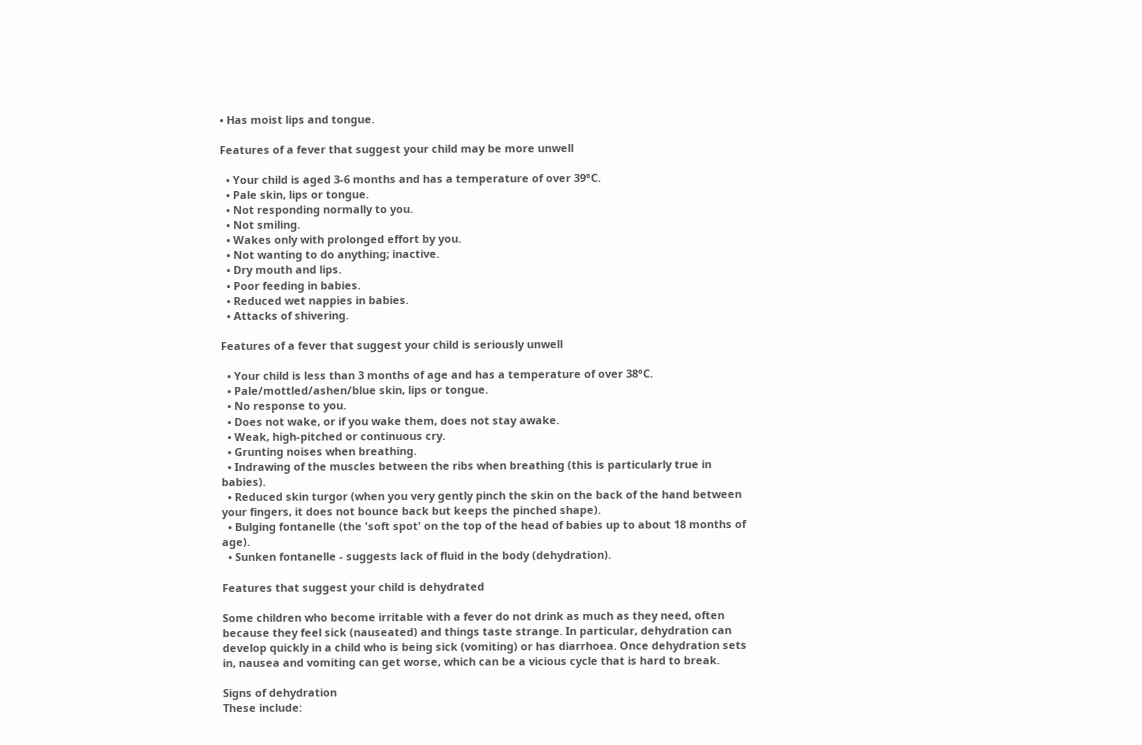• Has moist lips and tongue.

Features of a fever that suggest your child may be more unwell

  • Your child is aged 3-6 months and has a temperature of over 39°C.
  • Pale skin, lips or tongue.
  • Not responding normally to you.
  • Not smiling.
  • Wakes only with prolonged effort by you.
  • Not wanting to do anything; inactive.
  • Dry mouth and lips.
  • Poor feeding in babies.
  • Reduced wet nappies in babies.
  • Attacks of shivering.

Features of a fever that suggest your child is seriously unwell

  • Your child is less than 3 months of age and has a temperature of over 38°C.
  • Pale/mottled/ashen/blue skin, lips or tongue.
  • No response to you.
  • Does not wake, or if you wake them, does not stay awake.
  • Weak, high-pitched or continuous cry.
  • Grunting noises when breathing.
  • Indrawing of the muscles between the ribs when breathing (this is particularly true in babies).
  • Reduced skin turgor (when you very gently pinch the skin on the back of the hand between your fingers, it does not bounce back but keeps the pinched shape).
  • Bulging fontanelle (the 'soft spot' on the top of the head of babies up to about 18 months of age).
  • Sunken fontanelle - suggests lack of fluid in the body (dehydration).

Features that suggest your child is dehydrated

Some children who become irritable with a fever do not drink as much as they need, often because they feel sick (nauseated) and things taste strange. In particular, dehydration can develop quickly in a child who is being sick (vomiting) or has diarrhoea. Once dehydration sets in, nausea and vomiting can get worse, which can be a vicious cycle that is hard to break.

Signs of dehydration
These include: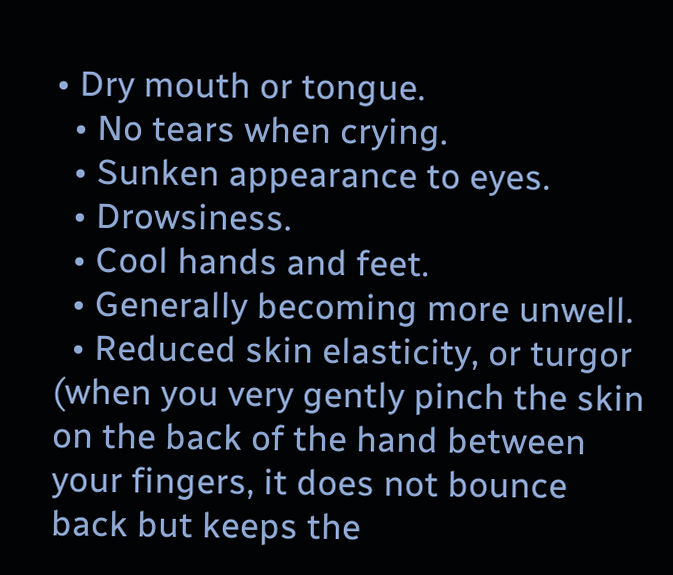• Dry mouth or tongue.
  • No tears when crying.
  • Sunken appearance to eyes.
  • Drowsiness.
  • Cool hands and feet.
  • Generally becoming more unwell.
  • Reduced skin elasticity, or turgor (when you very gently pinch the skin on the back of the hand between your fingers, it does not bounce back but keeps the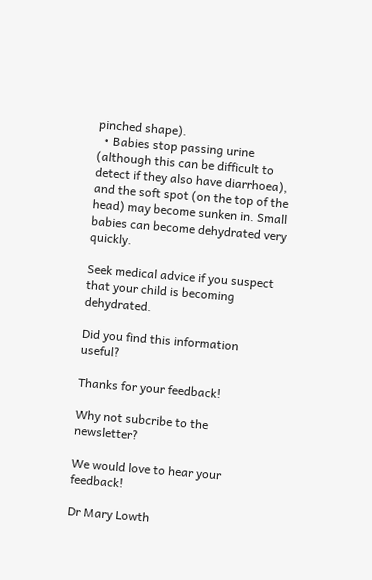pinched shape).
  • Babies stop passing urine (although this can be difficult to detect if they also have diarrhoea), and the soft spot (on the top of the head) may become sunken in. Small babies can become dehydrated very quickly.

Seek medical advice if you suspect that your child is becoming dehydrated.

Did you find this information useful?

Thanks for your feedback!

Why not subcribe to the newsletter?

We would love to hear your feedback!

Dr Mary Lowth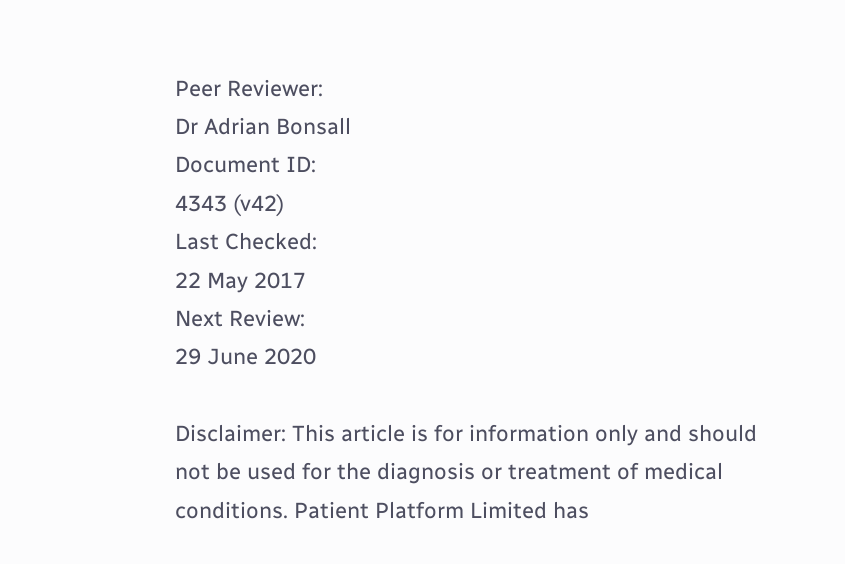Peer Reviewer:
Dr Adrian Bonsall
Document ID:
4343 (v42)
Last Checked:
22 May 2017
Next Review:
29 June 2020

Disclaimer: This article is for information only and should not be used for the diagnosis or treatment of medical conditions. Patient Platform Limited has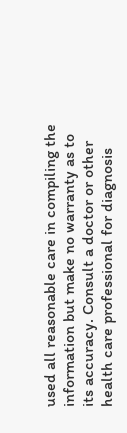used all reasonable care in compiling the information but make no warranty as to its accuracy. Consult a doctor or other health care professional for diagnosis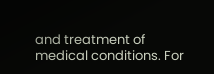and treatment of medical conditions. For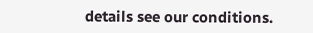details see our conditions.